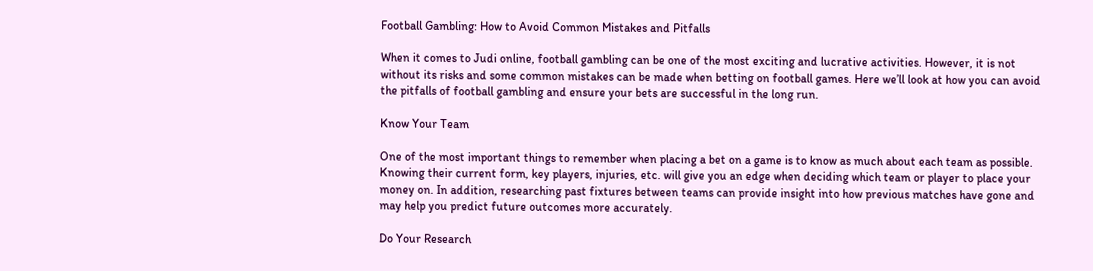Football Gambling: How to Avoid Common Mistakes and Pitfalls

When it comes to Judi online, football gambling can be one of the most exciting and lucrative activities. However, it is not without its risks and some common mistakes can be made when betting on football games. Here we’ll look at how you can avoid the pitfalls of football gambling and ensure your bets are successful in the long run.

Know Your Team

One of the most important things to remember when placing a bet on a game is to know as much about each team as possible. Knowing their current form, key players, injuries, etc. will give you an edge when deciding which team or player to place your money on. In addition, researching past fixtures between teams can provide insight into how previous matches have gone and may help you predict future outcomes more accurately.

Do Your Research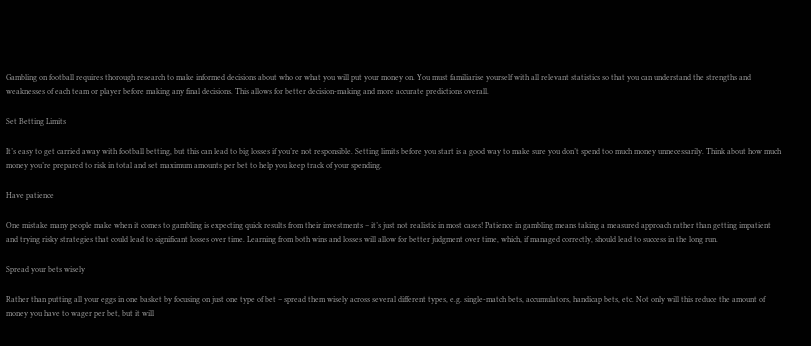Gambling on football requires thorough research to make informed decisions about who or what you will put your money on. You must familiarise yourself with all relevant statistics so that you can understand the strengths and weaknesses of each team or player before making any final decisions. This allows for better decision-making and more accurate predictions overall.

Set Betting Limits

It’s easy to get carried away with football betting, but this can lead to big losses if you’re not responsible. Setting limits before you start is a good way to make sure you don’t spend too much money unnecessarily. Think about how much money you’re prepared to risk in total and set maximum amounts per bet to help you keep track of your spending.

Have patience

One mistake many people make when it comes to gambling is expecting quick results from their investments – it’s just not realistic in most cases! Patience in gambling means taking a measured approach rather than getting impatient and trying risky strategies that could lead to significant losses over time. Learning from both wins and losses will allow for better judgment over time, which, if managed correctly, should lead to success in the long run.

Spread your bets wisely

Rather than putting all your eggs in one basket by focusing on just one type of bet – spread them wisely across several different types, e.g. single-match bets, accumulators, handicap bets, etc. Not only will this reduce the amount of money you have to wager per bet, but it will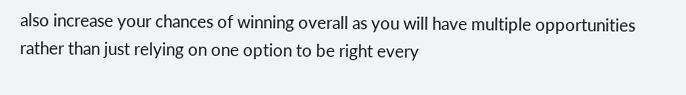also increase your chances of winning overall as you will have multiple opportunities rather than just relying on one option to be right every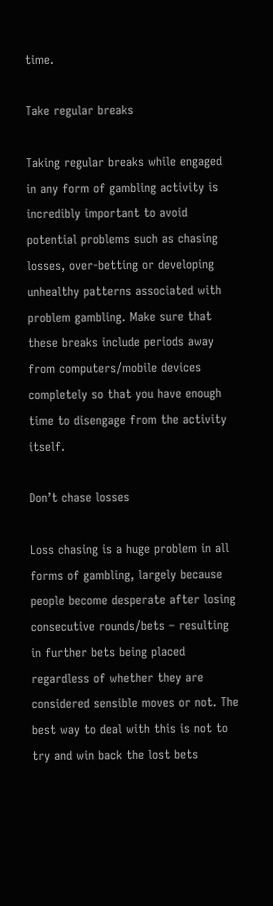time.

Take regular breaks

Taking regular breaks while engaged in any form of gambling activity is incredibly important to avoid potential problems such as chasing losses, over-betting or developing unhealthy patterns associated with problem gambling. Make sure that these breaks include periods away from computers/mobile devices completely so that you have enough time to disengage from the activity itself.

Don’t chase losses

Loss chasing is a huge problem in all forms of gambling, largely because people become desperate after losing consecutive rounds/bets – resulting in further bets being placed regardless of whether they are considered sensible moves or not. The best way to deal with this is not to try and win back the lost bets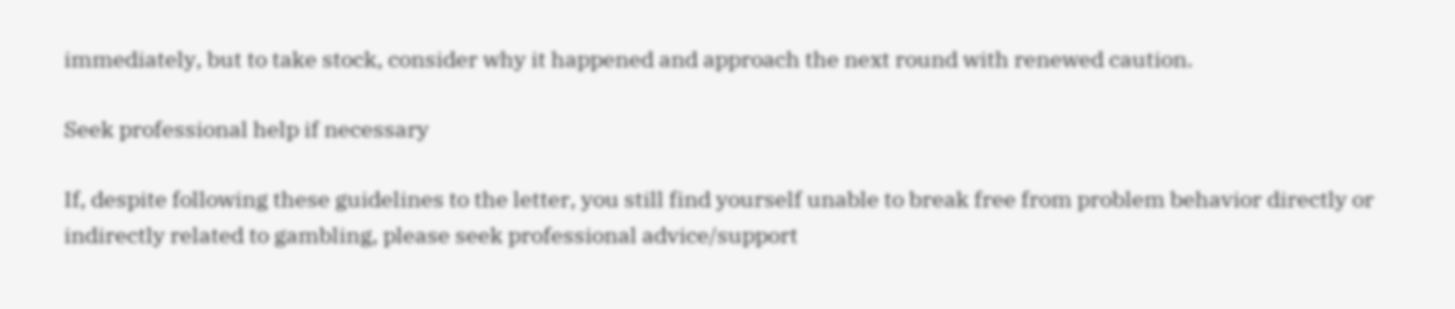immediately, but to take stock, consider why it happened and approach the next round with renewed caution.

Seek professional help if necessary

If, despite following these guidelines to the letter, you still find yourself unable to break free from problem behavior directly or indirectly related to gambling, please seek professional advice/support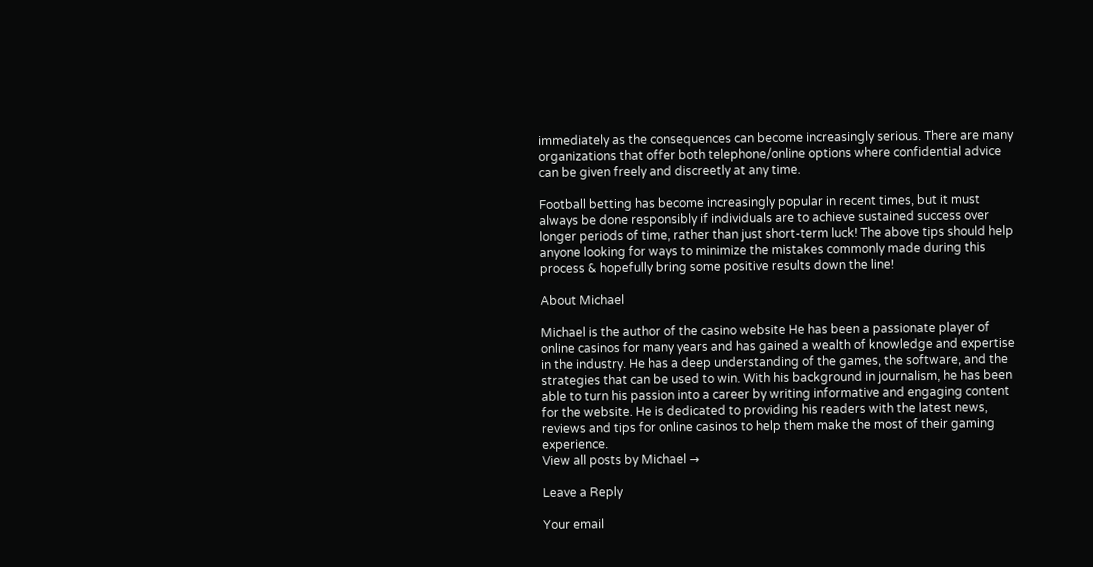immediately as the consequences can become increasingly serious. There are many organizations that offer both telephone/online options where confidential advice can be given freely and discreetly at any time.

Football betting has become increasingly popular in recent times, but it must always be done responsibly if individuals are to achieve sustained success over longer periods of time, rather than just short-term luck! The above tips should help anyone looking for ways to minimize the mistakes commonly made during this process & hopefully bring some positive results down the line!

About Michael

Michael is the author of the casino website He has been a passionate player of online casinos for many years and has gained a wealth of knowledge and expertise in the industry. He has a deep understanding of the games, the software, and the strategies that can be used to win. With his background in journalism, he has been able to turn his passion into a career by writing informative and engaging content for the website. He is dedicated to providing his readers with the latest news, reviews and tips for online casinos to help them make the most of their gaming experience.
View all posts by Michael →

Leave a Reply

Your email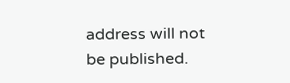address will not be published.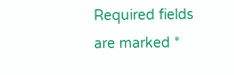Required fields are marked *